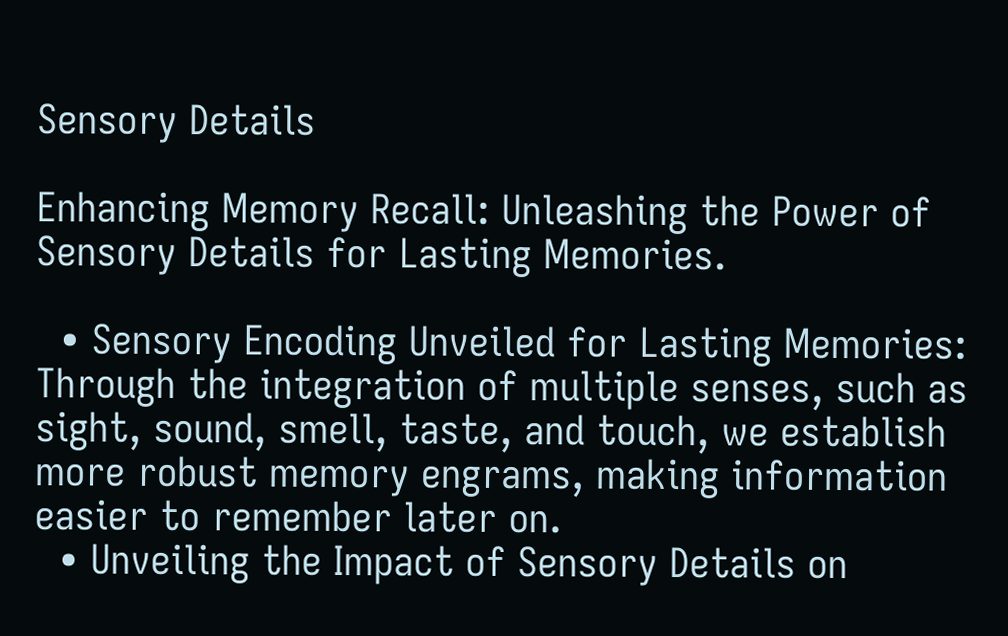Sensory Details

Enhancing Memory Recall: Unleashing the Power of Sensory Details for Lasting Memories.

  • Sensory Encoding Unveiled for Lasting Memories: Through the integration of multiple senses, such as sight, sound, smell, taste, and touch, we establish more robust memory engrams, making information easier to remember later on.
  • Unveiling the Impact of Sensory Details on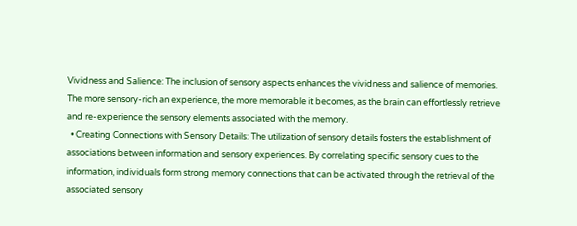Vividness and Salience: The inclusion of sensory aspects enhances the vividness and salience of memories. The more sensory-rich an experience, the more memorable it becomes, as the brain can effortlessly retrieve and re-experience the sensory elements associated with the memory.
  • Creating Connections with Sensory Details: The utilization of sensory details fosters the establishment of associations between information and sensory experiences. By correlating specific sensory cues to the information, individuals form strong memory connections that can be activated through the retrieval of the associated sensory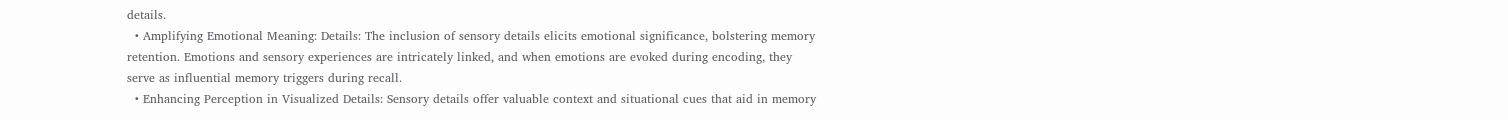details.
  • Amplifying Emotional Meaning: Details: The inclusion of sensory details elicits emotional significance, bolstering memory retention. Emotions and sensory experiences are intricately linked, and when emotions are evoked during encoding, they serve as influential memory triggers during recall.
  • Enhancing Perception in Visualized Details: Sensory details offer valuable context and situational cues that aid in memory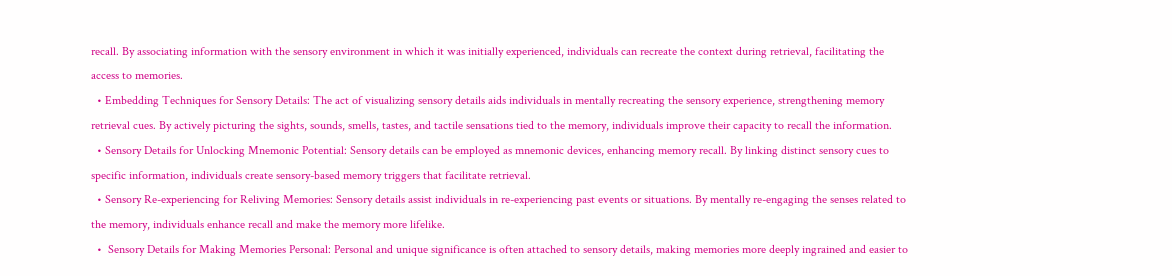recall. By associating information with the sensory environment in which it was initially experienced, individuals can recreate the context during retrieval, facilitating the access to memories.
  • Embedding Techniques for Sensory Details: The act of visualizing sensory details aids individuals in mentally recreating the sensory experience, strengthening memory retrieval cues. By actively picturing the sights, sounds, smells, tastes, and tactile sensations tied to the memory, individuals improve their capacity to recall the information.
  • Sensory Details for Unlocking Mnemonic Potential: Sensory details can be employed as mnemonic devices, enhancing memory recall. By linking distinct sensory cues to specific information, individuals create sensory-based memory triggers that facilitate retrieval.
  • Sensory Re-experiencing for Reliving Memories: Sensory details assist individuals in re-experiencing past events or situations. By mentally re-engaging the senses related to the memory, individuals enhance recall and make the memory more lifelike.
  •  Sensory Details for Making Memories Personal: Personal and unique significance is often attached to sensory details, making memories more deeply ingrained and easier to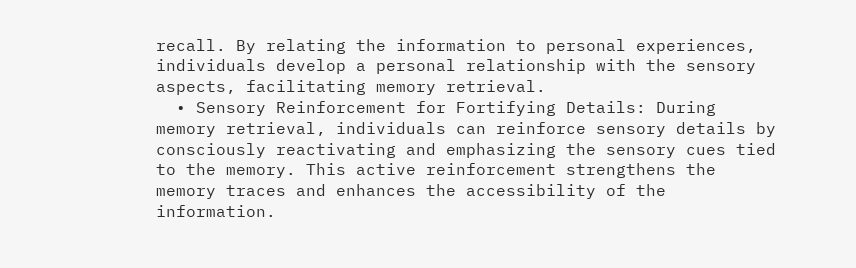recall. By relating the information to personal experiences, individuals develop a personal relationship with the sensory aspects, facilitating memory retrieval.
  • Sensory Reinforcement for Fortifying Details: During memory retrieval, individuals can reinforce sensory details by consciously reactivating and emphasizing the sensory cues tied to the memory. This active reinforcement strengthens the memory traces and enhances the accessibility of the information.